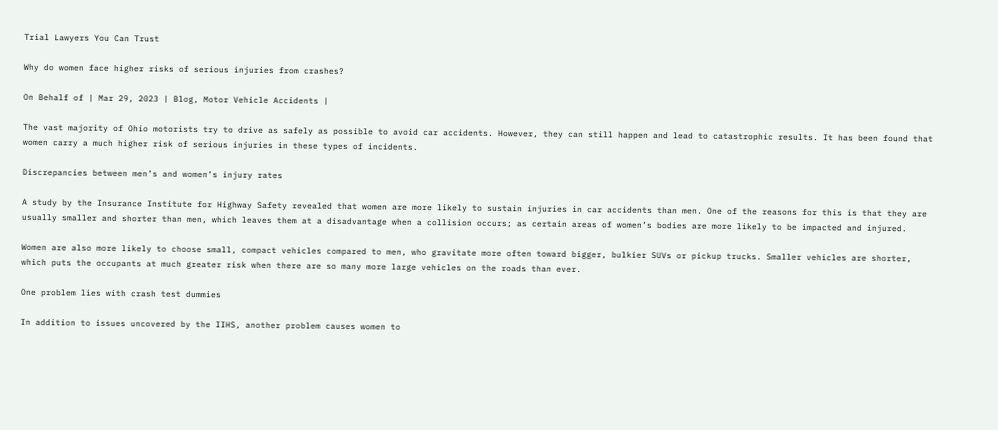Trial Lawyers You Can Trust

Why do women face higher risks of serious injuries from crashes?

On Behalf of | Mar 29, 2023 | Blog, Motor Vehicle Accidents |

The vast majority of Ohio motorists try to drive as safely as possible to avoid car accidents. However, they can still happen and lead to catastrophic results. It has been found that women carry a much higher risk of serious injuries in these types of incidents.

Discrepancies between men’s and women’s injury rates

A study by the Insurance Institute for Highway Safety revealed that women are more likely to sustain injuries in car accidents than men. One of the reasons for this is that they are usually smaller and shorter than men, which leaves them at a disadvantage when a collision occurs; as certain areas of women’s bodies are more likely to be impacted and injured.

Women are also more likely to choose small, compact vehicles compared to men, who gravitate more often toward bigger, bulkier SUVs or pickup trucks. Smaller vehicles are shorter, which puts the occupants at much greater risk when there are so many more large vehicles on the roads than ever.

One problem lies with crash test dummies

In addition to issues uncovered by the IIHS, another problem causes women to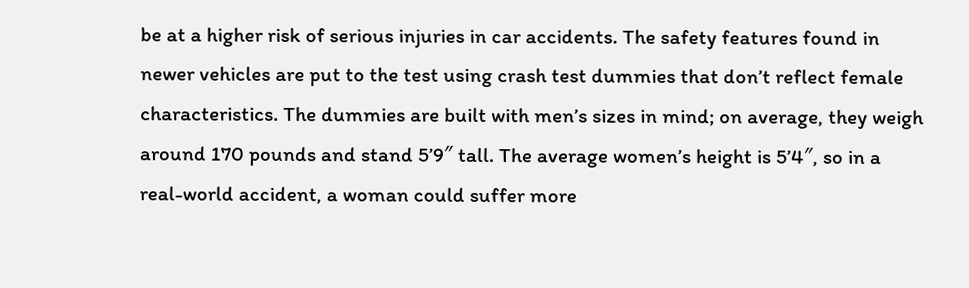be at a higher risk of serious injuries in car accidents. The safety features found in newer vehicles are put to the test using crash test dummies that don’t reflect female characteristics. The dummies are built with men’s sizes in mind; on average, they weigh around 170 pounds and stand 5’9″ tall. The average women’s height is 5’4″, so in a real-world accident, a woman could suffer more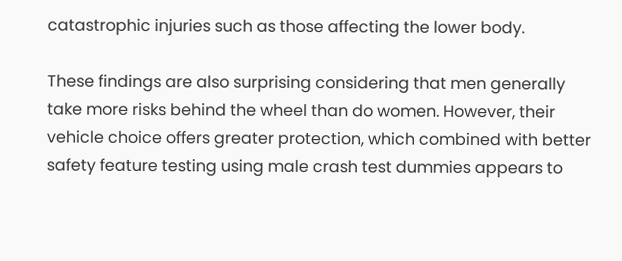catastrophic injuries such as those affecting the lower body.

These findings are also surprising considering that men generally take more risks behind the wheel than do women. However, their vehicle choice offers greater protection, which combined with better safety feature testing using male crash test dummies appears to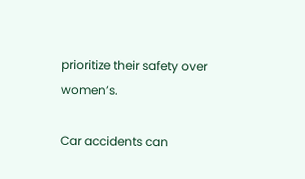prioritize their safety over women’s.

Car accidents can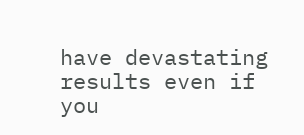have devastating results even if you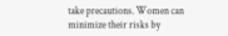take precautions. Women can minimize their risks by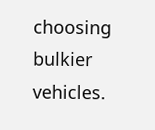choosing bulkier vehicles.